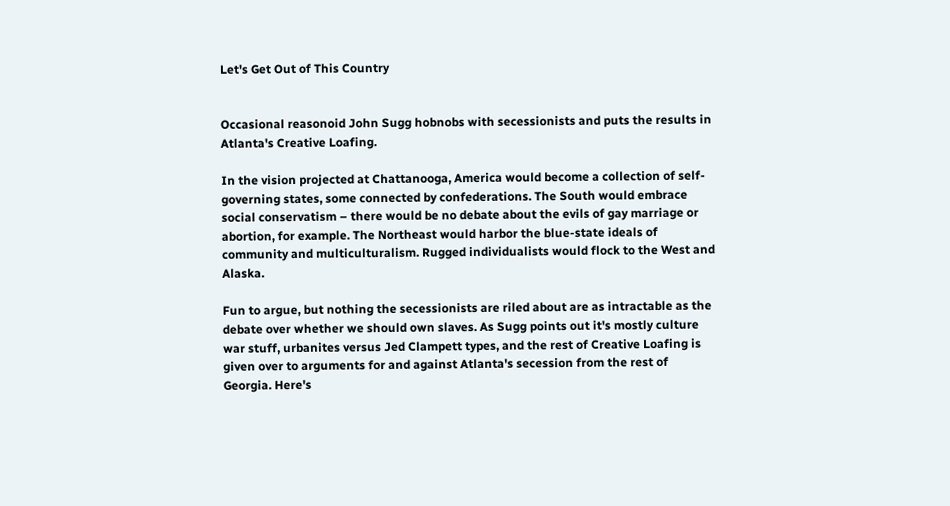Let's Get Out of This Country


Occasional reasonoid John Sugg hobnobs with secessionists and puts the results in Atlanta's Creative Loafing.

In the vision projected at Chattanooga, America would become a collection of self-governing states, some connected by confederations. The South would embrace social conservatism – there would be no debate about the evils of gay marriage or abortion, for example. The Northeast would harbor the blue-state ideals of community and multiculturalism. Rugged individualists would flock to the West and Alaska.

Fun to argue, but nothing the secessionists are riled about are as intractable as the debate over whether we should own slaves. As Sugg points out it's mostly culture war stuff, urbanites versus Jed Clampett types, and the rest of Creative Loafing is given over to arguments for and against Atlanta's secession from the rest of Georgia. Here's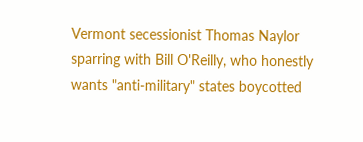Vermont secessionist Thomas Naylor sparring with Bill O'Reilly, who honestly wants "anti-military" states boycotted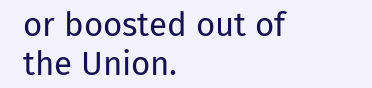or boosted out of the Union.